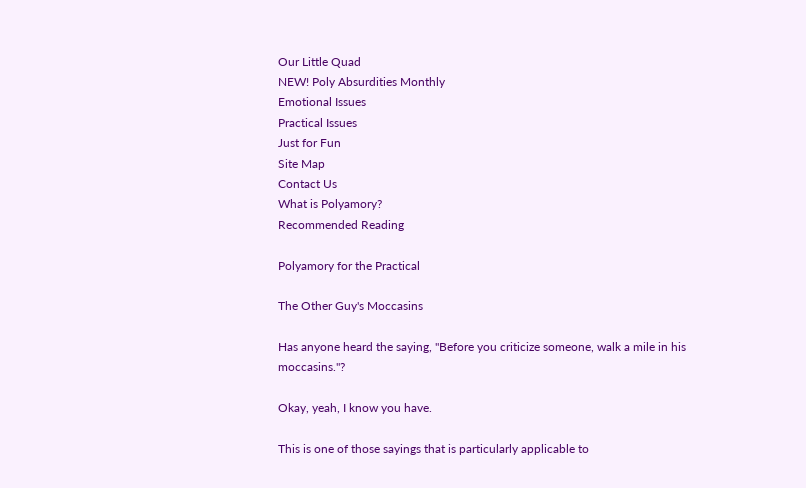Our Little Quad
NEW! Poly Absurdities Monthly
Emotional Issues
Practical Issues
Just for Fun
Site Map
Contact Us
What is Polyamory?
Recommended Reading

Polyamory for the Practical

The Other Guy's Moccasins

Has anyone heard the saying, "Before you criticize someone, walk a mile in his moccasins."?

Okay, yeah, I know you have.

This is one of those sayings that is particularly applicable to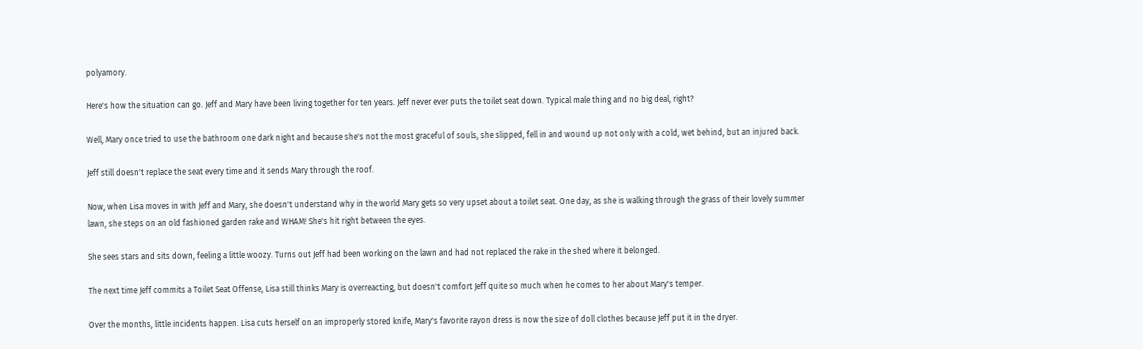polyamory.

Here's how the situation can go. Jeff and Mary have been living together for ten years. Jeff never ever puts the toilet seat down. Typical male thing and no big deal, right?

Well, Mary once tried to use the bathroom one dark night and because she's not the most graceful of souls, she slipped, fell in and wound up not only with a cold, wet behind, but an injured back.

Jeff still doesn't replace the seat every time and it sends Mary through the roof.

Now, when Lisa moves in with Jeff and Mary, she doesn't understand why in the world Mary gets so very upset about a toilet seat. One day, as she is walking through the grass of their lovely summer lawn, she steps on an old fashioned garden rake and WHAM! She's hit right between the eyes.

She sees stars and sits down, feeling a little woozy. Turns out Jeff had been working on the lawn and had not replaced the rake in the shed where it belonged.

The next time Jeff commits a Toilet Seat Offense, Lisa still thinks Mary is overreacting, but doesn't comfort Jeff quite so much when he comes to her about Mary's temper.

Over the months, little incidents happen. Lisa cuts herself on an improperly stored knife, Mary's favorite rayon dress is now the size of doll clothes because Jeff put it in the dryer.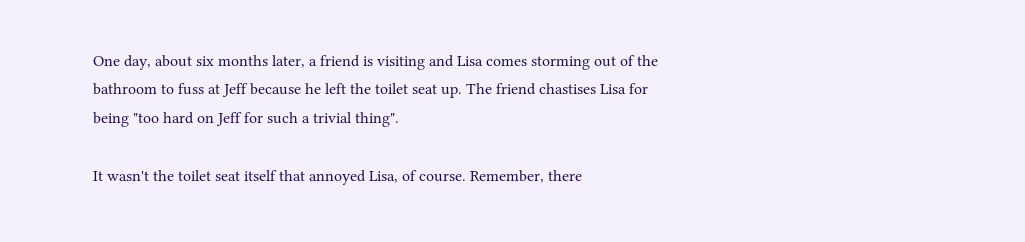One day, about six months later, a friend is visiting and Lisa comes storming out of the bathroom to fuss at Jeff because he left the toilet seat up. The friend chastises Lisa for being "too hard on Jeff for such a trivial thing".

It wasn't the toilet seat itself that annoyed Lisa, of course. Remember, there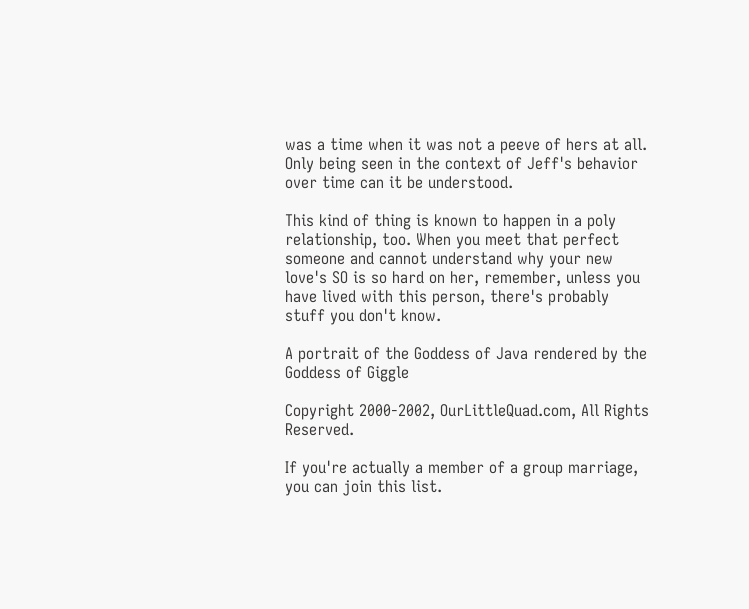was a time when it was not a peeve of hers at all. Only being seen in the context of Jeff's behavior over time can it be understood.

This kind of thing is known to happen in a poly relationship, too. When you meet that perfect someone and cannot understand why your new love's SO is so hard on her, remember, unless you have lived with this person, there's probably stuff you don't know.

A portrait of the Goddess of Java rendered by the Goddess of Giggle

Copyright 2000-2002, OurLittleQuad.com, All Rights Reserved.

If you're actually a member of a group marriage, you can join this list.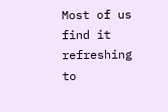Most of us find it refreshing to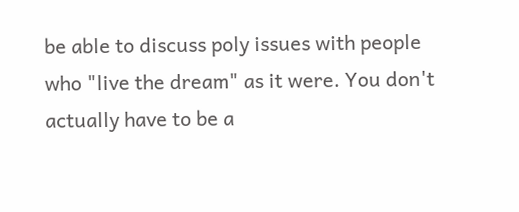be able to discuss poly issues with people who "live the dream" as it were. You don't actually have to be a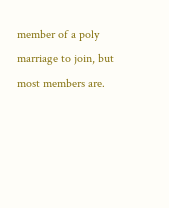member of a poly marriage to join, but most members are.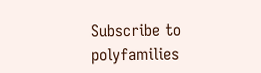Subscribe to polyfamilies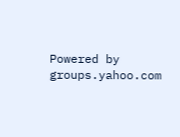Powered by groups.yahoo.com